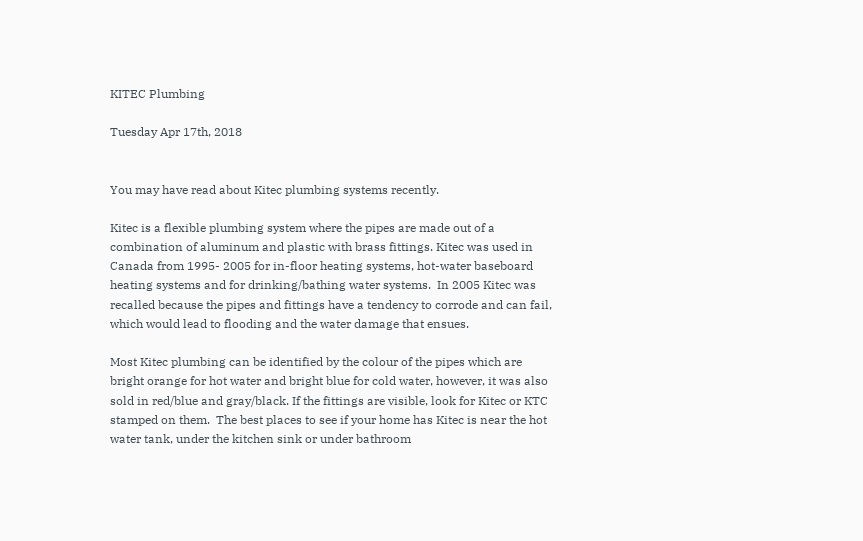KITEC Plumbing

Tuesday Apr 17th, 2018


You may have read about Kitec plumbing systems recently.

Kitec is a flexible plumbing system where the pipes are made out of a combination of aluminum and plastic with brass fittings. Kitec was used in Canada from 1995- 2005 for in-floor heating systems, hot-water baseboard heating systems and for drinking/bathing water systems.  In 2005 Kitec was recalled because the pipes and fittings have a tendency to corrode and can fail, which would lead to flooding and the water damage that ensues.

Most Kitec plumbing can be identified by the colour of the pipes which are bright orange for hot water and bright blue for cold water, however, it was also sold in red/blue and gray/black. If the fittings are visible, look for Kitec or KTC stamped on them.  The best places to see if your home has Kitec is near the hot water tank, under the kitchen sink or under bathroom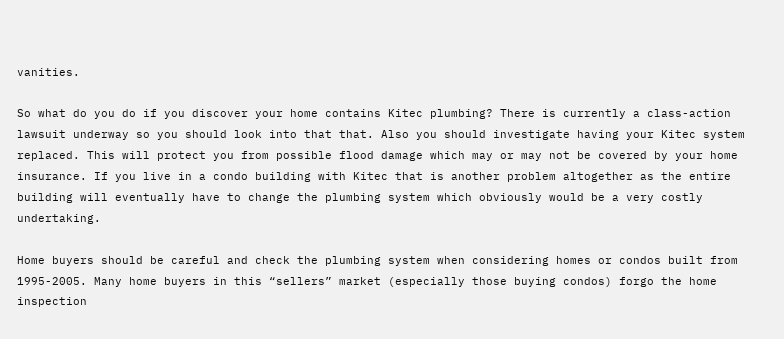vanities.

So what do you do if you discover your home contains Kitec plumbing? There is currently a class-action lawsuit underway so you should look into that that. Also you should investigate having your Kitec system replaced. This will protect you from possible flood damage which may or may not be covered by your home insurance. If you live in a condo building with Kitec that is another problem altogether as the entire building will eventually have to change the plumbing system which obviously would be a very costly undertaking.

Home buyers should be careful and check the plumbing system when considering homes or condos built from 1995-2005. Many home buyers in this “sellers” market (especially those buying condos) forgo the home inspection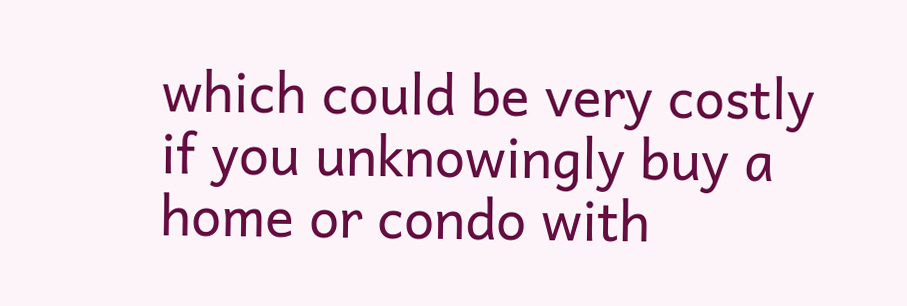which could be very costly if you unknowingly buy a home or condo with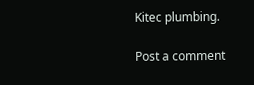Kitec plumbing.

Post a comment